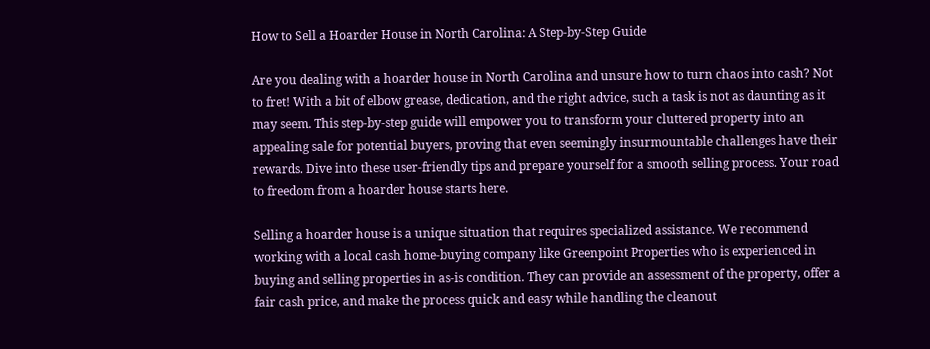How to Sell a Hoarder House in North Carolina: A Step-by-Step Guide

Are you dealing with a hoarder house in North Carolina and unsure how to turn chaos into cash? Not to fret! With a bit of elbow grease, dedication, and the right advice, such a task is not as daunting as it may seem. This step-by-step guide will empower you to transform your cluttered property into an appealing sale for potential buyers, proving that even seemingly insurmountable challenges have their rewards. Dive into these user-friendly tips and prepare yourself for a smooth selling process. Your road to freedom from a hoarder house starts here.

Selling a hoarder house is a unique situation that requires specialized assistance. We recommend working with a local cash home-buying company like Greenpoint Properties who is experienced in buying and selling properties in as-is condition. They can provide an assessment of the property, offer a fair cash price, and make the process quick and easy while handling the cleanout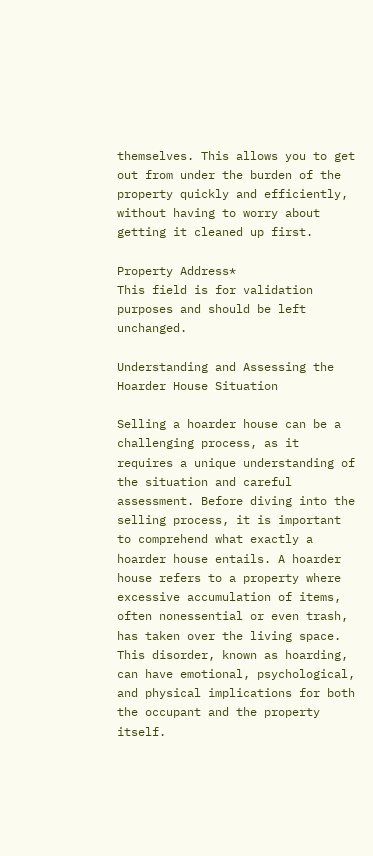themselves. This allows you to get out from under the burden of the property quickly and efficiently, without having to worry about getting it cleaned up first.

Property Address*
This field is for validation purposes and should be left unchanged.

Understanding and Assessing the Hoarder House Situation

Selling a hoarder house can be a challenging process, as it requires a unique understanding of the situation and careful assessment. Before diving into the selling process, it is important to comprehend what exactly a hoarder house entails. A hoarder house refers to a property where excessive accumulation of items, often nonessential or even trash, has taken over the living space. This disorder, known as hoarding, can have emotional, psychological, and physical implications for both the occupant and the property itself.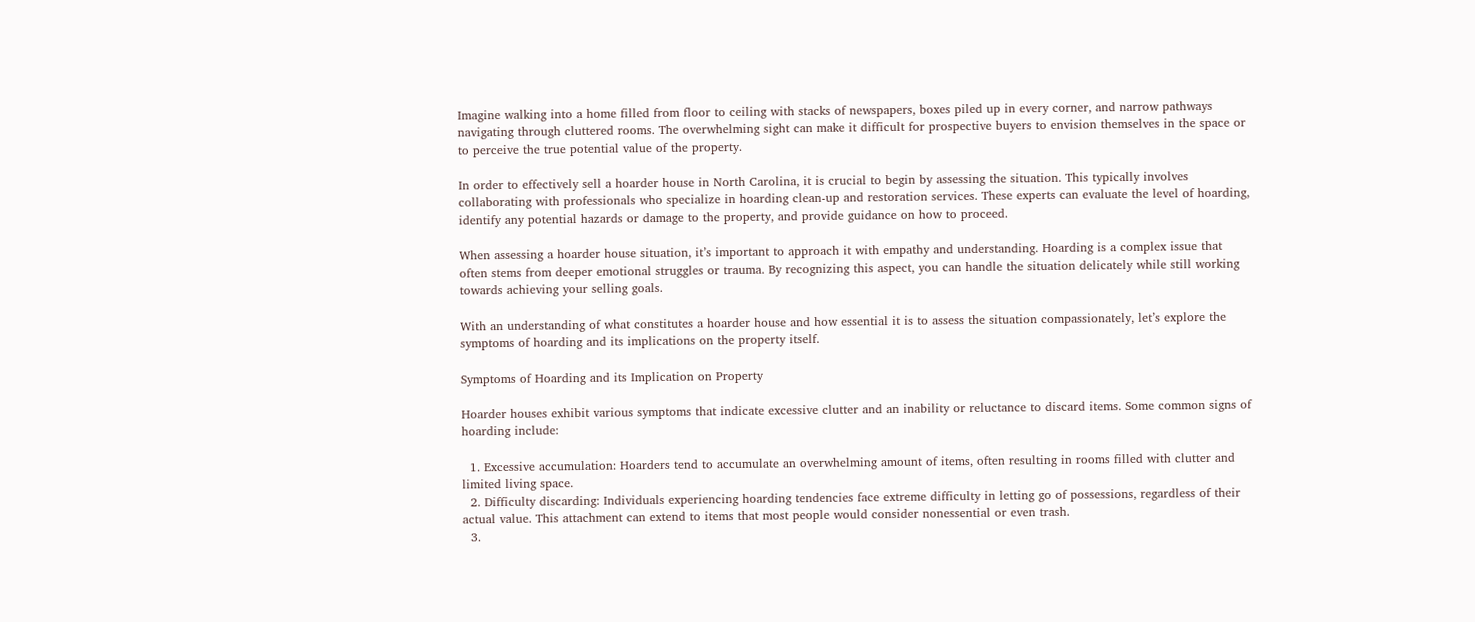Imagine walking into a home filled from floor to ceiling with stacks of newspapers, boxes piled up in every corner, and narrow pathways navigating through cluttered rooms. The overwhelming sight can make it difficult for prospective buyers to envision themselves in the space or to perceive the true potential value of the property.

In order to effectively sell a hoarder house in North Carolina, it is crucial to begin by assessing the situation. This typically involves collaborating with professionals who specialize in hoarding clean-up and restoration services. These experts can evaluate the level of hoarding, identify any potential hazards or damage to the property, and provide guidance on how to proceed.

When assessing a hoarder house situation, it’s important to approach it with empathy and understanding. Hoarding is a complex issue that often stems from deeper emotional struggles or trauma. By recognizing this aspect, you can handle the situation delicately while still working towards achieving your selling goals.

With an understanding of what constitutes a hoarder house and how essential it is to assess the situation compassionately, let’s explore the symptoms of hoarding and its implications on the property itself.

Symptoms of Hoarding and its Implication on Property

Hoarder houses exhibit various symptoms that indicate excessive clutter and an inability or reluctance to discard items. Some common signs of hoarding include:

  1. Excessive accumulation: Hoarders tend to accumulate an overwhelming amount of items, often resulting in rooms filled with clutter and limited living space.
  2. Difficulty discarding: Individuals experiencing hoarding tendencies face extreme difficulty in letting go of possessions, regardless of their actual value. This attachment can extend to items that most people would consider nonessential or even trash.
  3.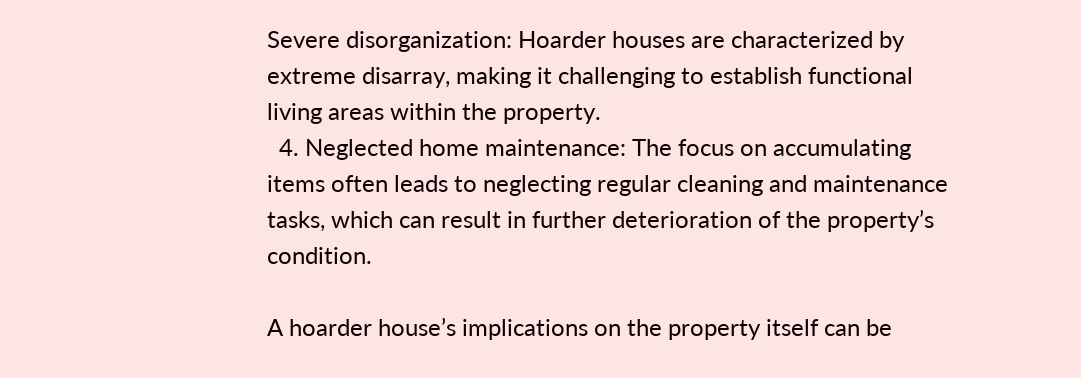Severe disorganization: Hoarder houses are characterized by extreme disarray, making it challenging to establish functional living areas within the property.
  4. Neglected home maintenance: The focus on accumulating items often leads to neglecting regular cleaning and maintenance tasks, which can result in further deterioration of the property’s condition.

A hoarder house’s implications on the property itself can be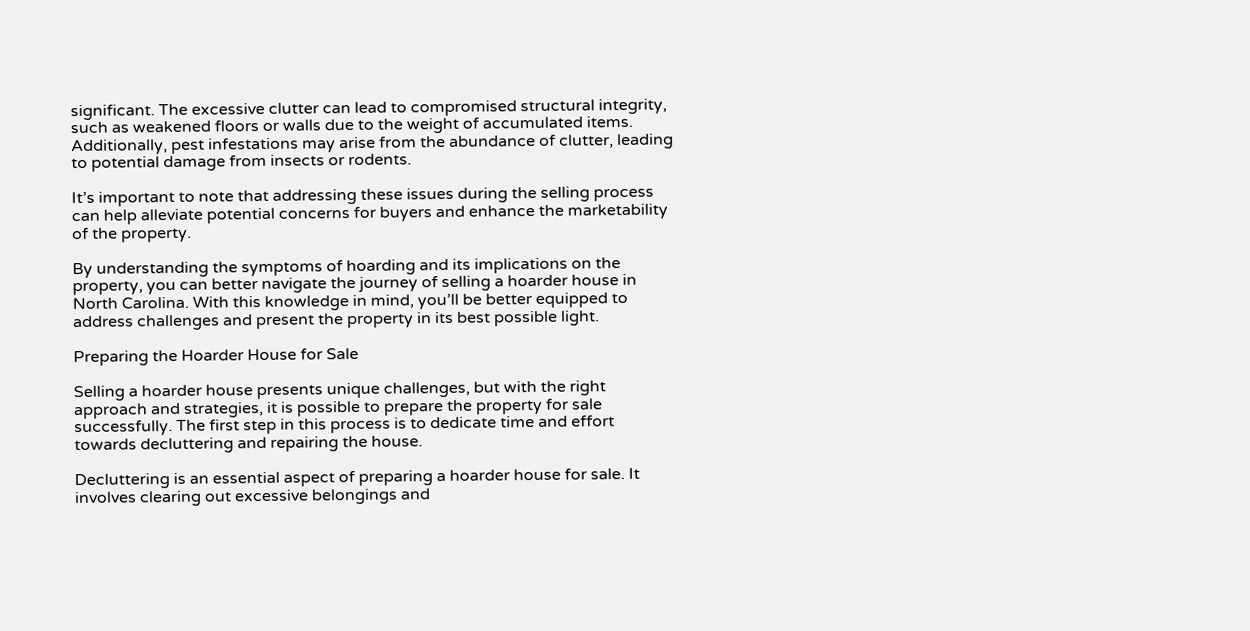significant. The excessive clutter can lead to compromised structural integrity, such as weakened floors or walls due to the weight of accumulated items. Additionally, pest infestations may arise from the abundance of clutter, leading to potential damage from insects or rodents.

It’s important to note that addressing these issues during the selling process can help alleviate potential concerns for buyers and enhance the marketability of the property.

By understanding the symptoms of hoarding and its implications on the property, you can better navigate the journey of selling a hoarder house in North Carolina. With this knowledge in mind, you’ll be better equipped to address challenges and present the property in its best possible light.

Preparing the Hoarder House for Sale

Selling a hoarder house presents unique challenges, but with the right approach and strategies, it is possible to prepare the property for sale successfully. The first step in this process is to dedicate time and effort towards decluttering and repairing the house.

Decluttering is an essential aspect of preparing a hoarder house for sale. It involves clearing out excessive belongings and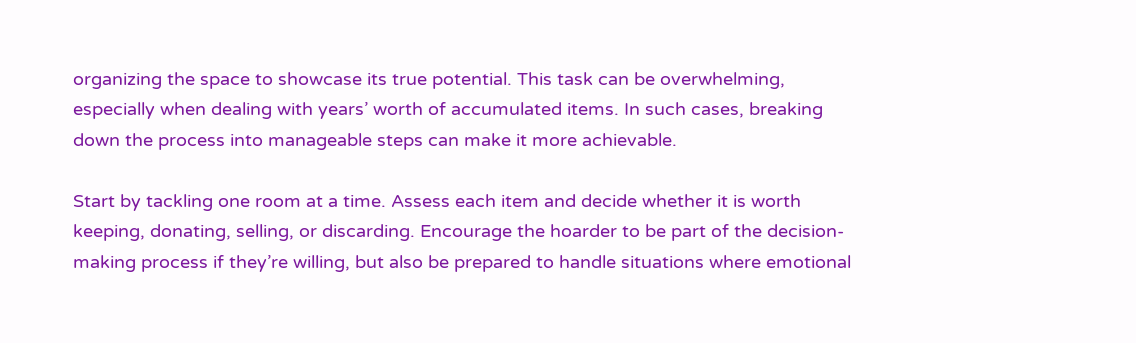organizing the space to showcase its true potential. This task can be overwhelming, especially when dealing with years’ worth of accumulated items. In such cases, breaking down the process into manageable steps can make it more achievable.

Start by tackling one room at a time. Assess each item and decide whether it is worth keeping, donating, selling, or discarding. Encourage the hoarder to be part of the decision-making process if they’re willing, but also be prepared to handle situations where emotional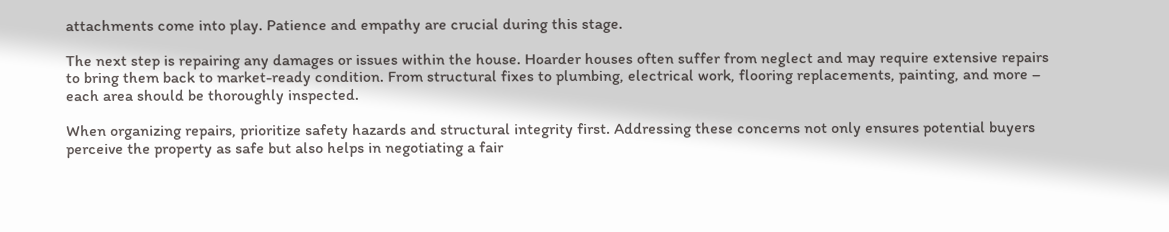attachments come into play. Patience and empathy are crucial during this stage.

The next step is repairing any damages or issues within the house. Hoarder houses often suffer from neglect and may require extensive repairs to bring them back to market-ready condition. From structural fixes to plumbing, electrical work, flooring replacements, painting, and more – each area should be thoroughly inspected.

When organizing repairs, prioritize safety hazards and structural integrity first. Addressing these concerns not only ensures potential buyers perceive the property as safe but also helps in negotiating a fair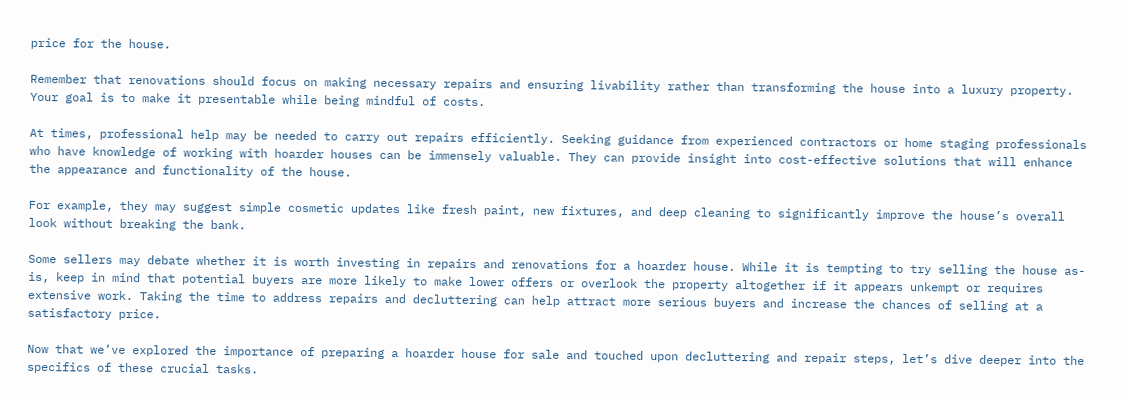price for the house.

Remember that renovations should focus on making necessary repairs and ensuring livability rather than transforming the house into a luxury property. Your goal is to make it presentable while being mindful of costs.

At times, professional help may be needed to carry out repairs efficiently. Seeking guidance from experienced contractors or home staging professionals who have knowledge of working with hoarder houses can be immensely valuable. They can provide insight into cost-effective solutions that will enhance the appearance and functionality of the house.

For example, they may suggest simple cosmetic updates like fresh paint, new fixtures, and deep cleaning to significantly improve the house’s overall look without breaking the bank.

Some sellers may debate whether it is worth investing in repairs and renovations for a hoarder house. While it is tempting to try selling the house as-is, keep in mind that potential buyers are more likely to make lower offers or overlook the property altogether if it appears unkempt or requires extensive work. Taking the time to address repairs and decluttering can help attract more serious buyers and increase the chances of selling at a satisfactory price.

Now that we’ve explored the importance of preparing a hoarder house for sale and touched upon decluttering and repair steps, let’s dive deeper into the specifics of these crucial tasks.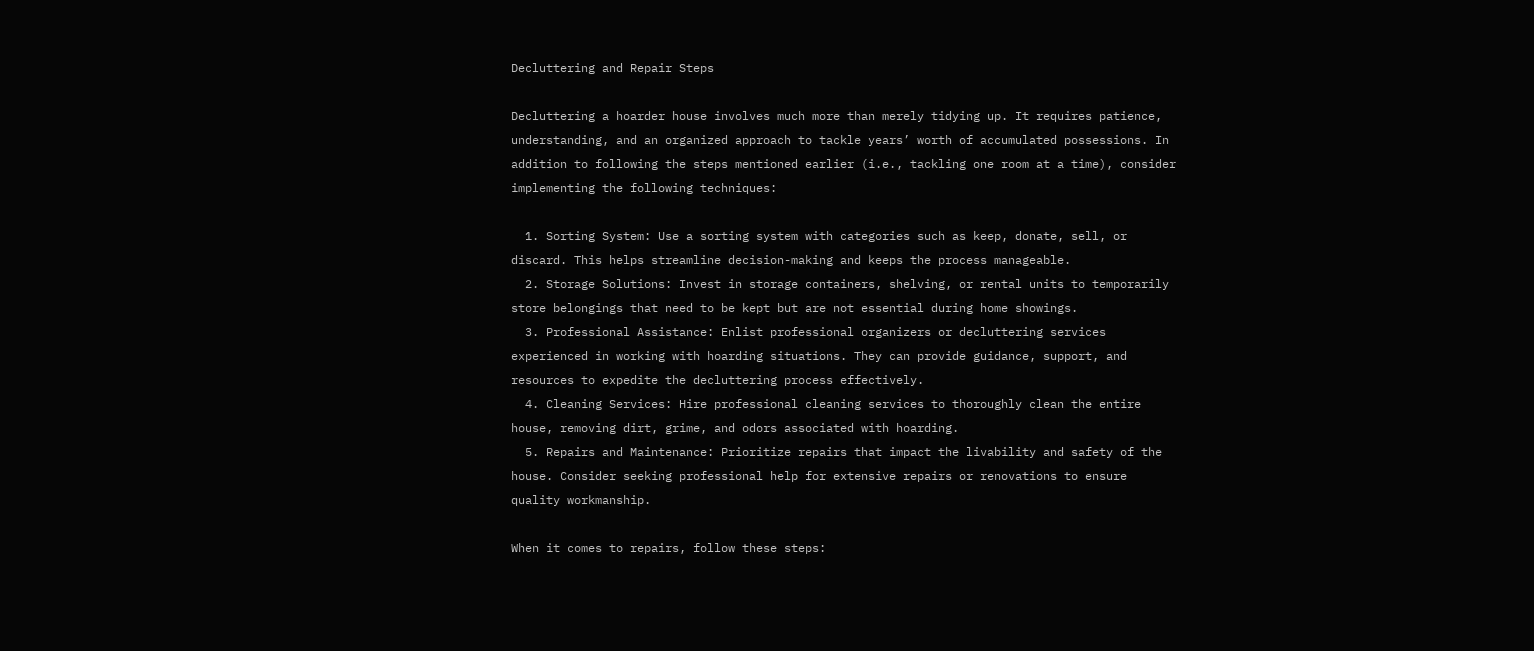Decluttering and Repair Steps

Decluttering a hoarder house involves much more than merely tidying up. It requires patience, understanding, and an organized approach to tackle years’ worth of accumulated possessions. In addition to following the steps mentioned earlier (i.e., tackling one room at a time), consider implementing the following techniques:

  1. Sorting System: Use a sorting system with categories such as keep, donate, sell, or discard. This helps streamline decision-making and keeps the process manageable.
  2. Storage Solutions: Invest in storage containers, shelving, or rental units to temporarily store belongings that need to be kept but are not essential during home showings.
  3. Professional Assistance: Enlist professional organizers or decluttering services experienced in working with hoarding situations. They can provide guidance, support, and resources to expedite the decluttering process effectively.
  4. Cleaning Services: Hire professional cleaning services to thoroughly clean the entire house, removing dirt, grime, and odors associated with hoarding.
  5. Repairs and Maintenance: Prioritize repairs that impact the livability and safety of the house. Consider seeking professional help for extensive repairs or renovations to ensure quality workmanship.

When it comes to repairs, follow these steps: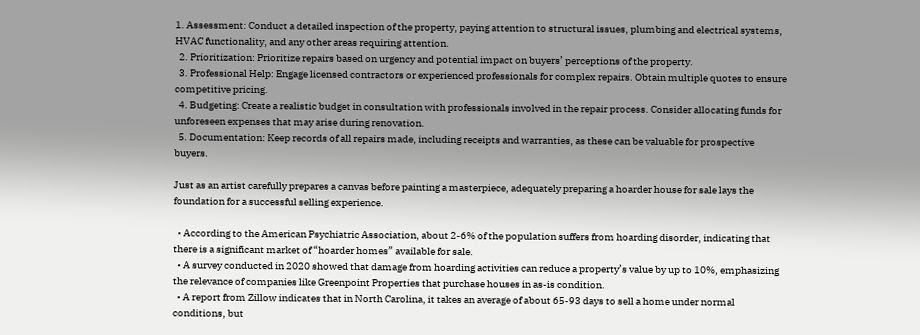1. Assessment: Conduct a detailed inspection of the property, paying attention to structural issues, plumbing and electrical systems, HVAC functionality, and any other areas requiring attention.
  2. Prioritization: Prioritize repairs based on urgency and potential impact on buyers’ perceptions of the property.
  3. Professional Help: Engage licensed contractors or experienced professionals for complex repairs. Obtain multiple quotes to ensure competitive pricing.
  4. Budgeting: Create a realistic budget in consultation with professionals involved in the repair process. Consider allocating funds for unforeseen expenses that may arise during renovation.
  5. Documentation: Keep records of all repairs made, including receipts and warranties, as these can be valuable for prospective buyers.

Just as an artist carefully prepares a canvas before painting a masterpiece, adequately preparing a hoarder house for sale lays the foundation for a successful selling experience.

  • According to the American Psychiatric Association, about 2-6% of the population suffers from hoarding disorder, indicating that there is a significant market of “hoarder homes” available for sale.
  • A survey conducted in 2020 showed that damage from hoarding activities can reduce a property’s value by up to 10%, emphasizing the relevance of companies like Greenpoint Properties that purchase houses in as-is condition.
  • A report from Zillow indicates that in North Carolina, it takes an average of about 65-93 days to sell a home under normal conditions, but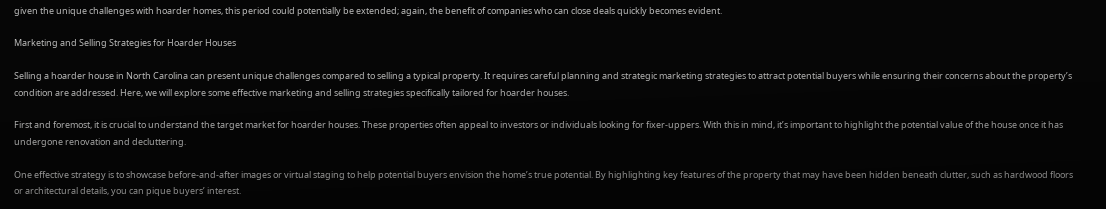given the unique challenges with hoarder homes, this period could potentially be extended; again, the benefit of companies who can close deals quickly becomes evident.

Marketing and Selling Strategies for Hoarder Houses

Selling a hoarder house in North Carolina can present unique challenges compared to selling a typical property. It requires careful planning and strategic marketing strategies to attract potential buyers while ensuring their concerns about the property’s condition are addressed. Here, we will explore some effective marketing and selling strategies specifically tailored for hoarder houses.

First and foremost, it is crucial to understand the target market for hoarder houses. These properties often appeal to investors or individuals looking for fixer-uppers. With this in mind, it’s important to highlight the potential value of the house once it has undergone renovation and decluttering.

One effective strategy is to showcase before-and-after images or virtual staging to help potential buyers envision the home’s true potential. By highlighting key features of the property that may have been hidden beneath clutter, such as hardwood floors or architectural details, you can pique buyers’ interest.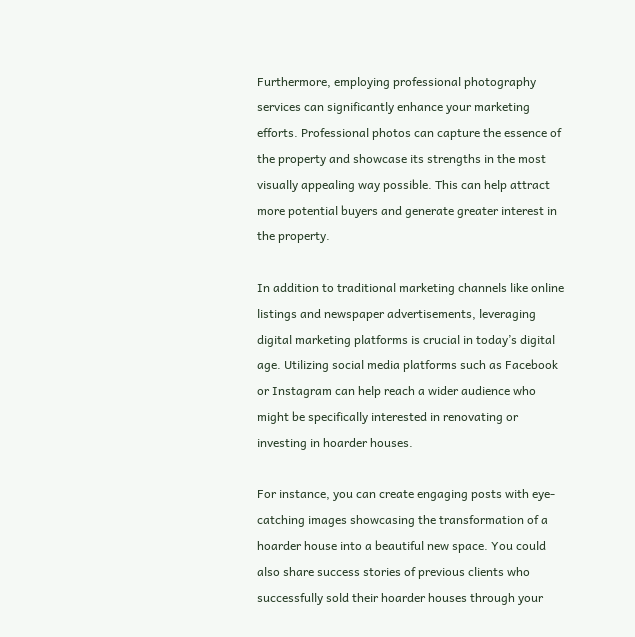Furthermore, employing professional photography services can significantly enhance your marketing efforts. Professional photos can capture the essence of the property and showcase its strengths in the most visually appealing way possible. This can help attract more potential buyers and generate greater interest in the property.

In addition to traditional marketing channels like online listings and newspaper advertisements, leveraging digital marketing platforms is crucial in today’s digital age. Utilizing social media platforms such as Facebook or Instagram can help reach a wider audience who might be specifically interested in renovating or investing in hoarder houses.

For instance, you can create engaging posts with eye-catching images showcasing the transformation of a hoarder house into a beautiful new space. You could also share success stories of previous clients who successfully sold their hoarder houses through your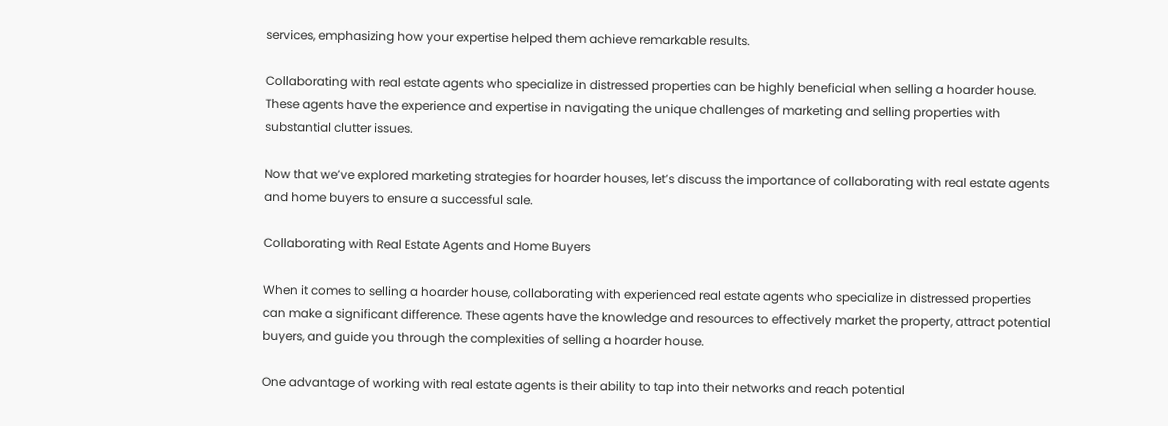services, emphasizing how your expertise helped them achieve remarkable results.

Collaborating with real estate agents who specialize in distressed properties can be highly beneficial when selling a hoarder house. These agents have the experience and expertise in navigating the unique challenges of marketing and selling properties with substantial clutter issues.

Now that we’ve explored marketing strategies for hoarder houses, let’s discuss the importance of collaborating with real estate agents and home buyers to ensure a successful sale.

Collaborating with Real Estate Agents and Home Buyers

When it comes to selling a hoarder house, collaborating with experienced real estate agents who specialize in distressed properties can make a significant difference. These agents have the knowledge and resources to effectively market the property, attract potential buyers, and guide you through the complexities of selling a hoarder house.

One advantage of working with real estate agents is their ability to tap into their networks and reach potential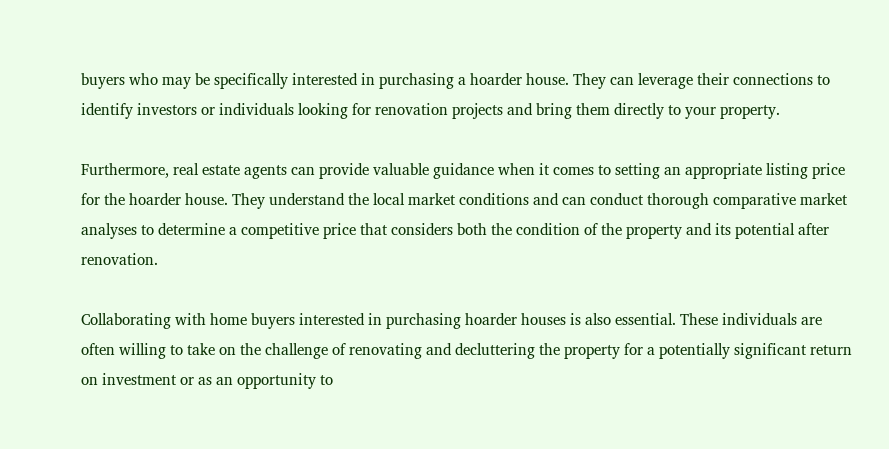buyers who may be specifically interested in purchasing a hoarder house. They can leverage their connections to identify investors or individuals looking for renovation projects and bring them directly to your property.

Furthermore, real estate agents can provide valuable guidance when it comes to setting an appropriate listing price for the hoarder house. They understand the local market conditions and can conduct thorough comparative market analyses to determine a competitive price that considers both the condition of the property and its potential after renovation.

Collaborating with home buyers interested in purchasing hoarder houses is also essential. These individuals are often willing to take on the challenge of renovating and decluttering the property for a potentially significant return on investment or as an opportunity to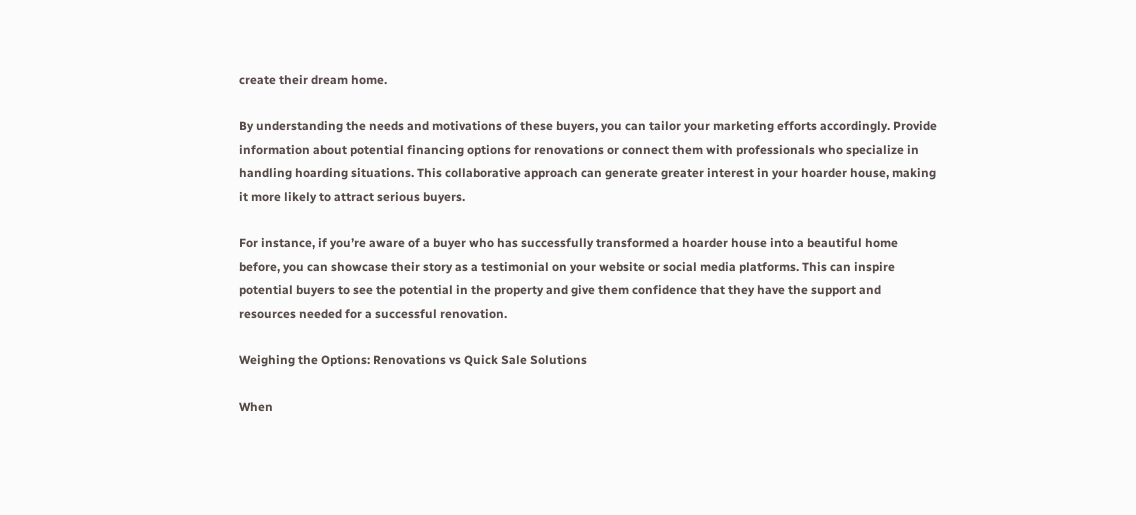create their dream home.

By understanding the needs and motivations of these buyers, you can tailor your marketing efforts accordingly. Provide information about potential financing options for renovations or connect them with professionals who specialize in handling hoarding situations. This collaborative approach can generate greater interest in your hoarder house, making it more likely to attract serious buyers.

For instance, if you’re aware of a buyer who has successfully transformed a hoarder house into a beautiful home before, you can showcase their story as a testimonial on your website or social media platforms. This can inspire potential buyers to see the potential in the property and give them confidence that they have the support and resources needed for a successful renovation.

Weighing the Options: Renovations vs Quick Sale Solutions

When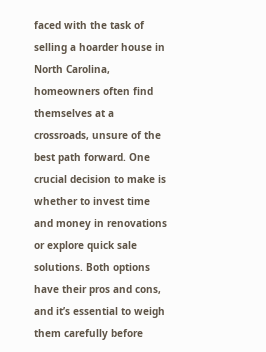faced with the task of selling a hoarder house in North Carolina, homeowners often find themselves at a crossroads, unsure of the best path forward. One crucial decision to make is whether to invest time and money in renovations or explore quick sale solutions. Both options have their pros and cons, and it’s essential to weigh them carefully before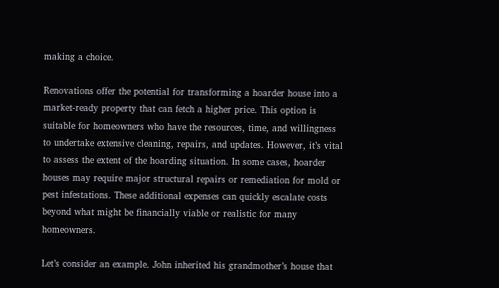making a choice.

Renovations offer the potential for transforming a hoarder house into a market-ready property that can fetch a higher price. This option is suitable for homeowners who have the resources, time, and willingness to undertake extensive cleaning, repairs, and updates. However, it’s vital to assess the extent of the hoarding situation. In some cases, hoarder houses may require major structural repairs or remediation for mold or pest infestations. These additional expenses can quickly escalate costs beyond what might be financially viable or realistic for many homeowners.

Let’s consider an example. John inherited his grandmother’s house that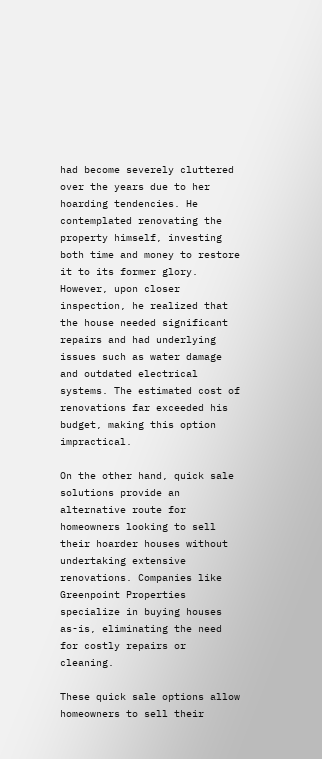had become severely cluttered over the years due to her hoarding tendencies. He contemplated renovating the property himself, investing both time and money to restore it to its former glory. However, upon closer inspection, he realized that the house needed significant repairs and had underlying issues such as water damage and outdated electrical systems. The estimated cost of renovations far exceeded his budget, making this option impractical.

On the other hand, quick sale solutions provide an alternative route for homeowners looking to sell their hoarder houses without undertaking extensive renovations. Companies like Greenpoint Properties specialize in buying houses as-is, eliminating the need for costly repairs or cleaning.

These quick sale options allow homeowners to sell their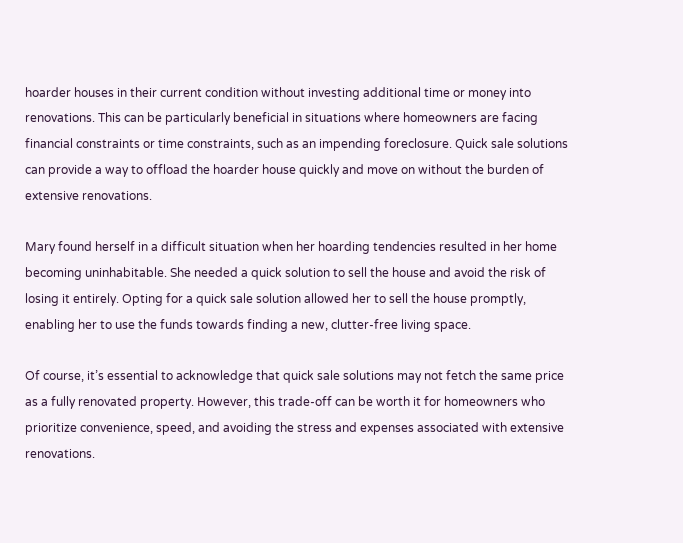hoarder houses in their current condition without investing additional time or money into renovations. This can be particularly beneficial in situations where homeowners are facing financial constraints or time constraints, such as an impending foreclosure. Quick sale solutions can provide a way to offload the hoarder house quickly and move on without the burden of extensive renovations.

Mary found herself in a difficult situation when her hoarding tendencies resulted in her home becoming uninhabitable. She needed a quick solution to sell the house and avoid the risk of losing it entirely. Opting for a quick sale solution allowed her to sell the house promptly, enabling her to use the funds towards finding a new, clutter-free living space.

Of course, it’s essential to acknowledge that quick sale solutions may not fetch the same price as a fully renovated property. However, this trade-off can be worth it for homeowners who prioritize convenience, speed, and avoiding the stress and expenses associated with extensive renovations.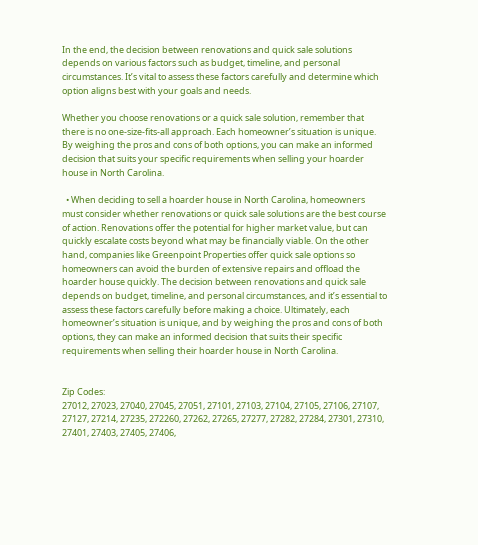In the end, the decision between renovations and quick sale solutions depends on various factors such as budget, timeline, and personal circumstances. It’s vital to assess these factors carefully and determine which option aligns best with your goals and needs.

Whether you choose renovations or a quick sale solution, remember that there is no one-size-fits-all approach. Each homeowner’s situation is unique. By weighing the pros and cons of both options, you can make an informed decision that suits your specific requirements when selling your hoarder house in North Carolina.

  • When deciding to sell a hoarder house in North Carolina, homeowners must consider whether renovations or quick sale solutions are the best course of action. Renovations offer the potential for higher market value, but can quickly escalate costs beyond what may be financially viable. On the other hand, companies like Greenpoint Properties offer quick sale options so homeowners can avoid the burden of extensive repairs and offload the hoarder house quickly. The decision between renovations and quick sale depends on budget, timeline, and personal circumstances, and it’s essential to assess these factors carefully before making a choice. Ultimately, each homeowner’s situation is unique, and by weighing the pros and cons of both options, they can make an informed decision that suits their specific requirements when selling their hoarder house in North Carolina.


Zip Codes:
27012, 27023, 27040, 27045, 27051, 27101, 27103, 27104, 27105, 27106, 27107, 27127, 27214, 27235, 272260, 27262, 27265, 27277, 27282, 27284, 27301, 27310, 27401, 27403, 27405, 27406,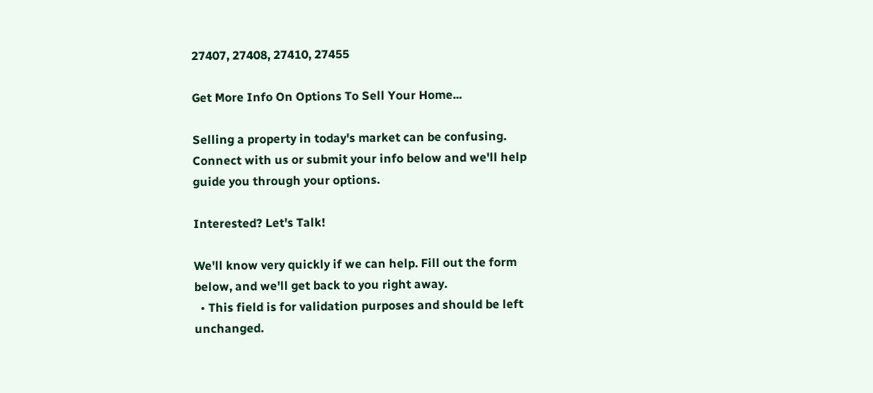27407, 27408, 27410, 27455

Get More Info On Options To Sell Your Home...

Selling a property in today's market can be confusing. Connect with us or submit your info below and we'll help guide you through your options.

Interested? Let's Talk!

We'll know very quickly if we can help. Fill out the form below, and we'll get back to you right away.
  • This field is for validation purposes and should be left unchanged.